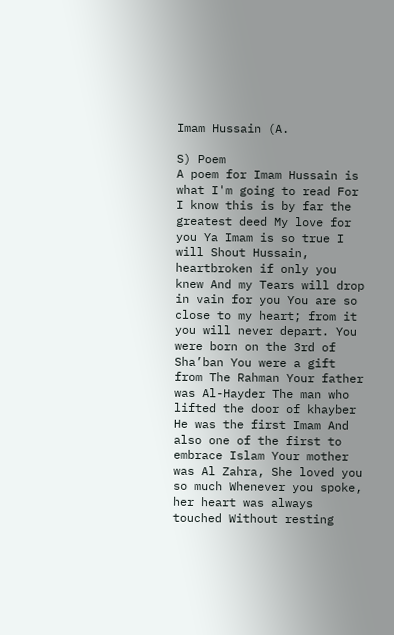Imam Hussain (A.

S) Poem
A poem for Imam Hussain is what I'm going to read For I know this is by far the greatest deed My love for you Ya Imam is so true I will Shout Hussain, heartbroken if only you knew And my Tears will drop in vain for you You are so close to my heart; from it you will never depart. You were born on the 3rd of Sha’ban You were a gift from The Rahman Your father was Al-Hayder The man who lifted the door of khayber He was the first Imam And also one of the first to embrace Islam Your mother was Al Zahra, She loved you so much Whenever you spoke, her heart was always touched Without resting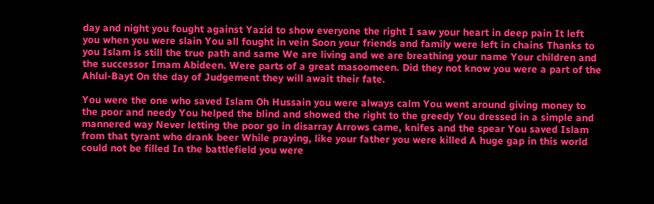day and night you fought against Yazid to show everyone the right I saw your heart in deep pain It left you when you were slain You all fought in vein Soon your friends and family were left in chains Thanks to you Islam is still the true path and same We are living and we are breathing your name Your children and the successor Imam Abideen. Were parts of a great masoomeen. Did they not know you were a part of the Ahlul-Bayt On the day of Judgement they will await their fate.

You were the one who saved Islam Oh Hussain you were always calm You went around giving money to the poor and needy You helped the blind and showed the right to the greedy You dressed in a simple and mannered way Never letting the poor go in disarray Arrows came, knifes and the spear You saved Islam from that tyrant who drank beer While praying, like your father you were killed A huge gap in this world could not be filled In the battlefield you were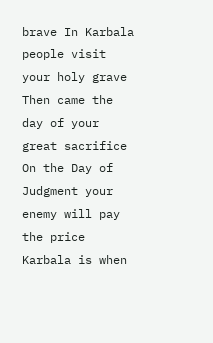brave In Karbala people visit your holy grave Then came the day of your great sacrifice On the Day of Judgment your enemy will pay the price Karbala is when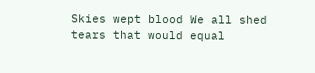Skies wept blood We all shed tears that would equal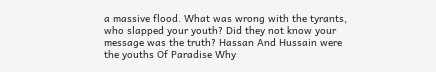a massive flood. What was wrong with the tyrants, who slapped your youth? Did they not know your message was the truth? Hassan And Hussain were the youths Of Paradise Why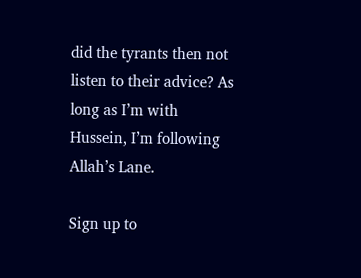did the tyrants then not listen to their advice? As long as I’m with Hussein, I’m following Allah’s Lane.

Sign up to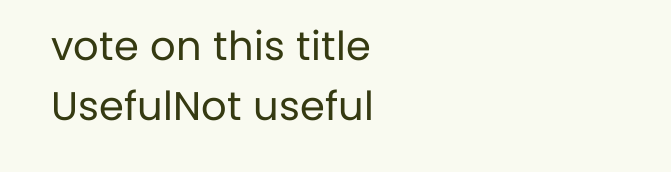vote on this title
UsefulNot useful